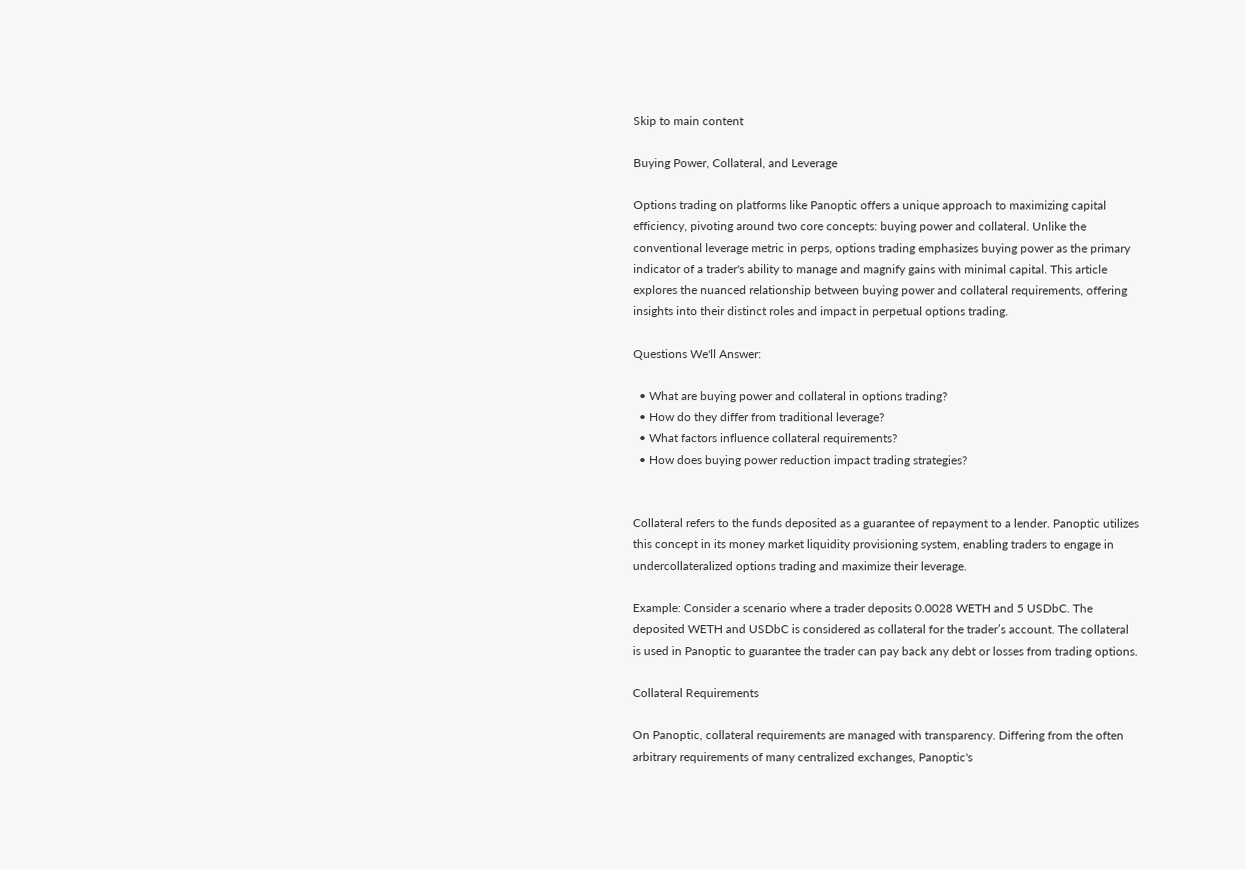Skip to main content

Buying Power, Collateral, and Leverage

Options trading on platforms like Panoptic offers a unique approach to maximizing capital efficiency, pivoting around two core concepts: buying power and collateral. Unlike the conventional leverage metric in perps, options trading emphasizes buying power as the primary indicator of a trader's ability to manage and magnify gains with minimal capital. This article explores the nuanced relationship between buying power and collateral requirements, offering insights into their distinct roles and impact in perpetual options trading.

Questions We'll Answer:

  • What are buying power and collateral in options trading?
  • How do they differ from traditional leverage?
  • What factors influence collateral requirements?
  • How does buying power reduction impact trading strategies?


Collateral refers to the funds deposited as a guarantee of repayment to a lender. Panoptic utilizes this concept in its money market liquidity provisioning system, enabling traders to engage in undercollateralized options trading and maximize their leverage.

Example: Consider a scenario where a trader deposits 0.0028 WETH and 5 USDbC. The deposited WETH and USDbC is considered as collateral for the trader’s account. The collateral is used in Panoptic to guarantee the trader can pay back any debt or losses from trading options.

Collateral Requirements

On Panoptic, collateral requirements are managed with transparency. Differing from the often arbitrary requirements of many centralized exchanges, Panoptic's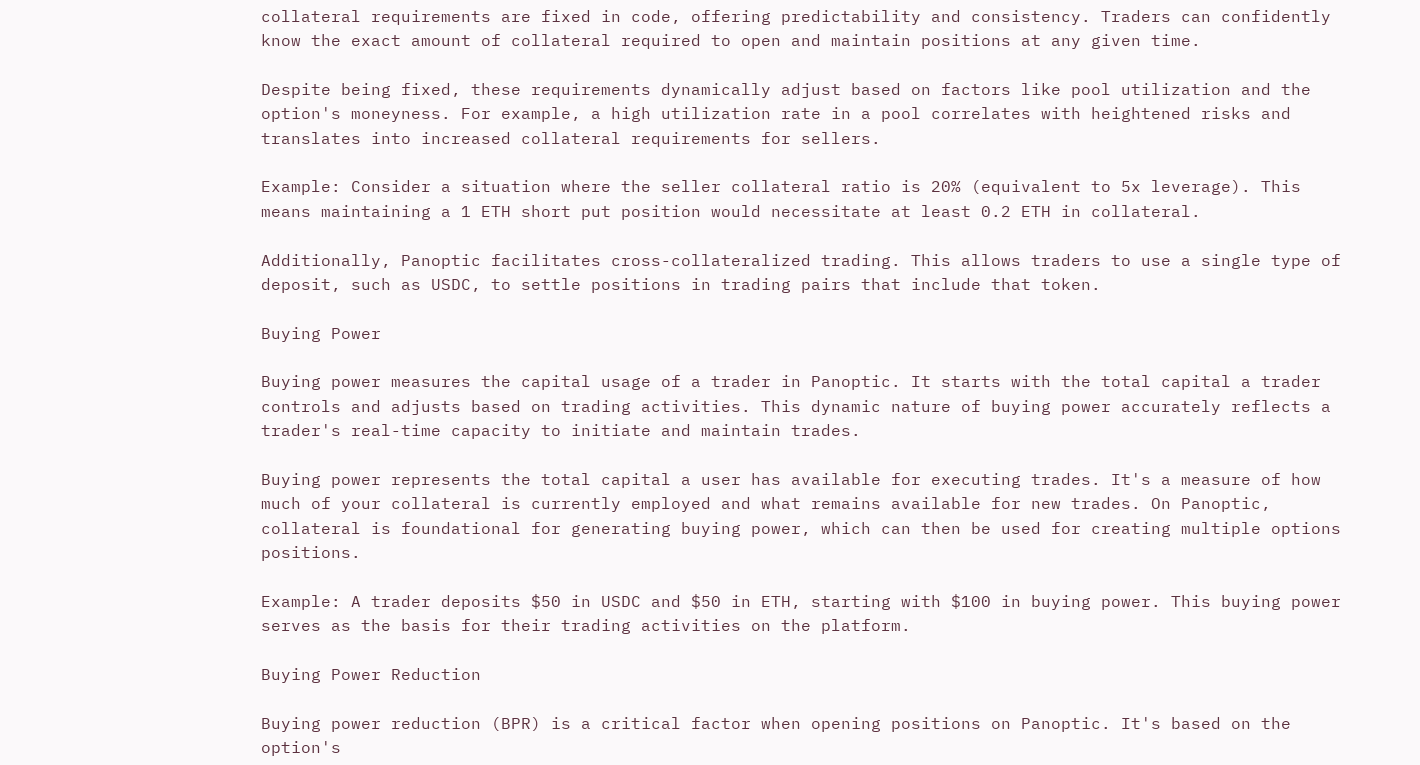collateral requirements are fixed in code, offering predictability and consistency. Traders can confidently know the exact amount of collateral required to open and maintain positions at any given time.

Despite being fixed, these requirements dynamically adjust based on factors like pool utilization and the option's moneyness. For example, a high utilization rate in a pool correlates with heightened risks and translates into increased collateral requirements for sellers.

Example: Consider a situation where the seller collateral ratio is 20% (equivalent to 5x leverage). This means maintaining a 1 ETH short put position would necessitate at least 0.2 ETH in collateral.

Additionally, Panoptic facilitates cross-collateralized trading. This allows traders to use a single type of deposit, such as USDC, to settle positions in trading pairs that include that token.

Buying Power

Buying power measures the capital usage of a trader in Panoptic. It starts with the total capital a trader controls and adjusts based on trading activities. This dynamic nature of buying power accurately reflects a trader's real-time capacity to initiate and maintain trades.

Buying power represents the total capital a user has available for executing trades. It's a measure of how much of your collateral is currently employed and what remains available for new trades. On Panoptic, collateral is foundational for generating buying power, which can then be used for creating multiple options positions.

Example: A trader deposits $50 in USDC and $50 in ETH, starting with $100 in buying power. This buying power serves as the basis for their trading activities on the platform.

Buying Power Reduction

Buying power reduction (BPR) is a critical factor when opening positions on Panoptic. It's based on the option's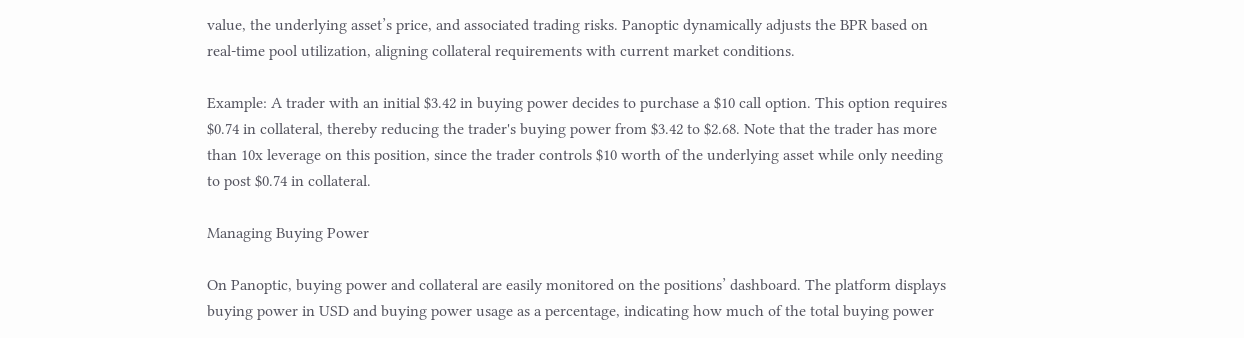value, the underlying asset’s price, and associated trading risks. Panoptic dynamically adjusts the BPR based on real-time pool utilization, aligning collateral requirements with current market conditions.

Example: A trader with an initial $3.42 in buying power decides to purchase a $10 call option. This option requires $0.74 in collateral, thereby reducing the trader's buying power from $3.42 to $2.68. Note that the trader has more than 10x leverage on this position, since the trader controls $10 worth of the underlying asset while only needing to post $0.74 in collateral.

Managing Buying Power

On Panoptic, buying power and collateral are easily monitored on the positions’ dashboard. The platform displays buying power in USD and buying power usage as a percentage, indicating how much of the total buying power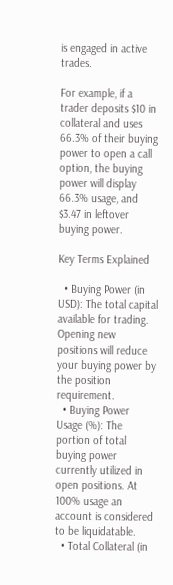is engaged in active trades.

For example, if a trader deposits $10 in collateral and uses 66.3% of their buying power to open a call option, the buying power will display 66.3% usage, and $3.47 in leftover buying power.

Key Terms Explained

  • Buying Power (in USD): The total capital available for trading. Opening new positions will reduce your buying power by the position requirement.
  • Buying Power Usage (%): The portion of total buying power currently utilized in open positions. At 100% usage an account is considered to be liquidatable.
  • Total Collateral (in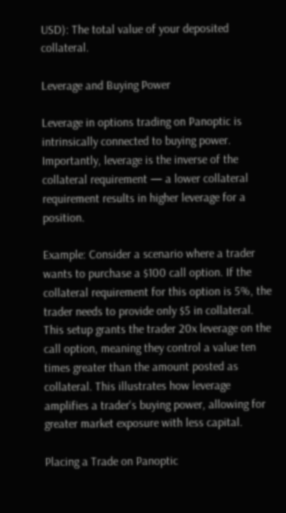USD): The total value of your deposited collateral.

Leverage and Buying Power

Leverage in options trading on Panoptic is intrinsically connected to buying power. Importantly, leverage is the inverse of the collateral requirement — a lower collateral requirement results in higher leverage for a position.

Example: Consider a scenario where a trader wants to purchase a $100 call option. If the collateral requirement for this option is 5%, the trader needs to provide only $5 in collateral. This setup grants the trader 20x leverage on the call option, meaning they control a value ten times greater than the amount posted as collateral. This illustrates how leverage amplifies a trader's buying power, allowing for greater market exposure with less capital.

Placing a Trade on Panoptic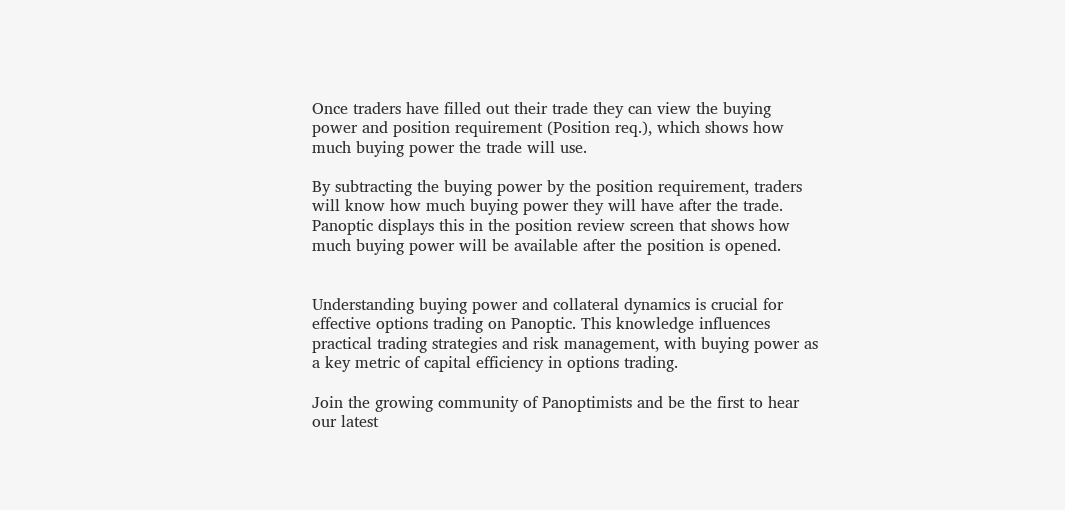Once traders have filled out their trade they can view the buying power and position requirement (Position req.), which shows how much buying power the trade will use.

By subtracting the buying power by the position requirement, traders will know how much buying power they will have after the trade. Panoptic displays this in the position review screen that shows how much buying power will be available after the position is opened.


Understanding buying power and collateral dynamics is crucial for effective options trading on Panoptic. This knowledge influences practical trading strategies and risk management, with buying power as a key metric of capital efficiency in options trading.

Join the growing community of Panoptimists and be the first to hear our latest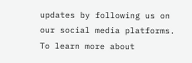updates by following us on our social media platforms. To learn more about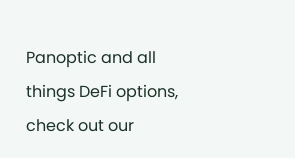Panoptic and all things DeFi options, check out our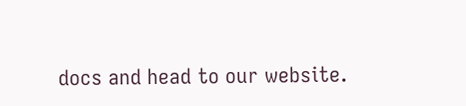docs and head to our website.